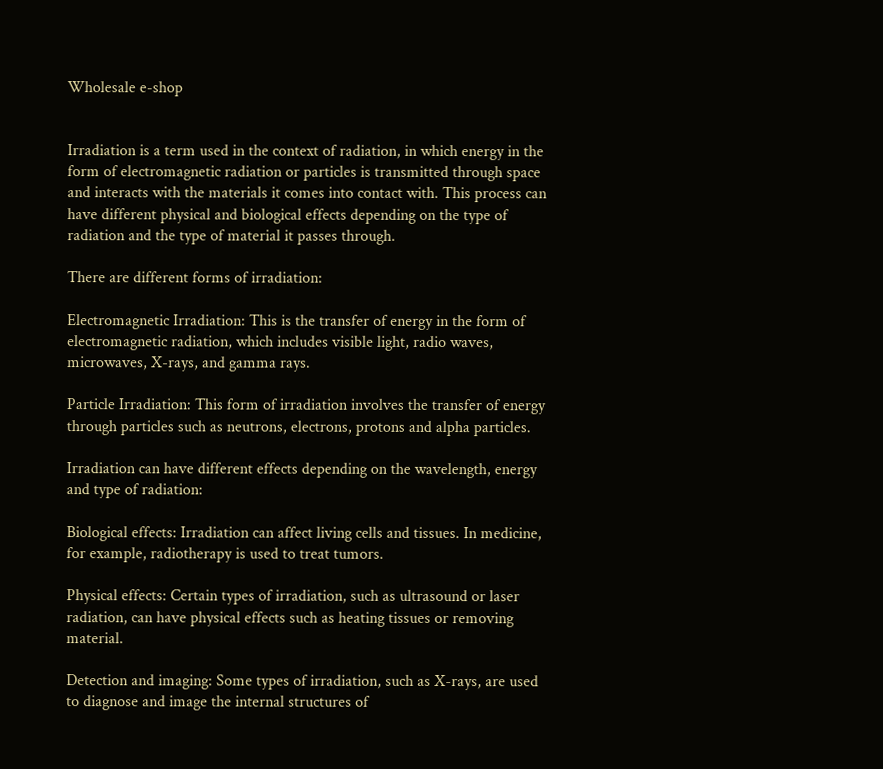Wholesale e-shop


Irradiation is a term used in the context of radiation, in which energy in the form of electromagnetic radiation or particles is transmitted through space and interacts with the materials it comes into contact with. This process can have different physical and biological effects depending on the type of radiation and the type of material it passes through.

There are different forms of irradiation:

Electromagnetic Irradiation: This is the transfer of energy in the form of electromagnetic radiation, which includes visible light, radio waves, microwaves, X-rays, and gamma rays.

Particle Irradiation: This form of irradiation involves the transfer of energy through particles such as neutrons, electrons, protons and alpha particles.

Irradiation can have different effects depending on the wavelength, energy and type of radiation:

Biological effects: Irradiation can affect living cells and tissues. In medicine, for example, radiotherapy is used to treat tumors.

Physical effects: Certain types of irradiation, such as ultrasound or laser radiation, can have physical effects such as heating tissues or removing material.

Detection and imaging: Some types of irradiation, such as X-rays, are used to diagnose and image the internal structures of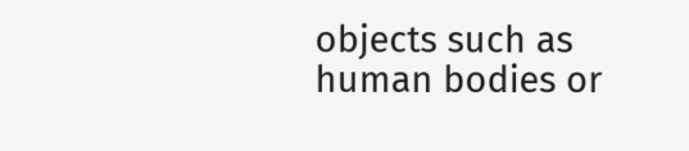objects such as human bodies or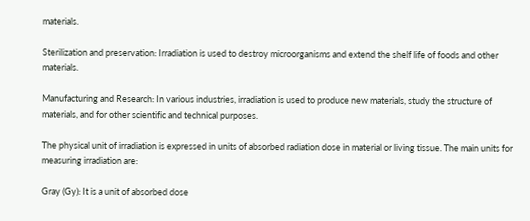materials.

Sterilization and preservation: Irradiation is used to destroy microorganisms and extend the shelf life of foods and other materials.

Manufacturing and Research: In various industries, irradiation is used to produce new materials, study the structure of materials, and for other scientific and technical purposes.

The physical unit of irradiation is expressed in units of absorbed radiation dose in material or living tissue. The main units for measuring irradiation are:

Gray (Gy): It is a unit of absorbed dose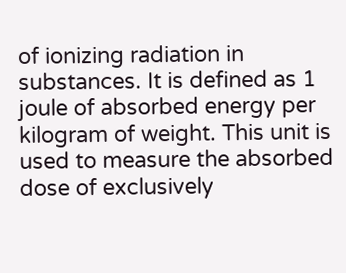of ionizing radiation in substances. It is defined as 1 joule of absorbed energy per kilogram of weight. This unit is used to measure the absorbed dose of exclusively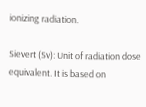ionizing radiation.

Sievert (Sv): Unit of radiation dose equivalent. It is based on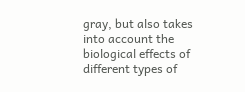gray, but also takes into account the biological effects of different types of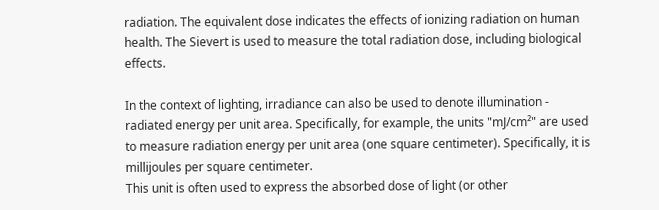radiation. The equivalent dose indicates the effects of ionizing radiation on human health. The Sievert is used to measure the total radiation dose, including biological effects.

In the context of lighting, irradiance can also be used to denote illumination - radiated energy per unit area. Specifically, for example, the units "mJ/cm²" are used to measure radiation energy per unit area (one square centimeter). Specifically, it is millijoules per square centimeter.
This unit is often used to express the absorbed dose of light (or other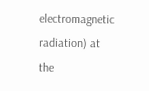electromagnetic radiation) at the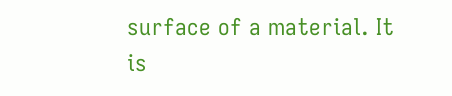surface of a material. It is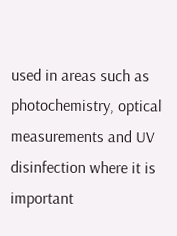used in areas such as photochemistry, optical measurements and UV disinfection where it is important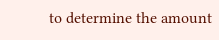to determine the amount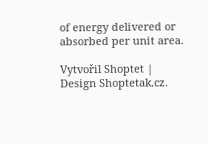of energy delivered or absorbed per unit area.

Vytvořil Shoptet | Design Shoptetak.cz.